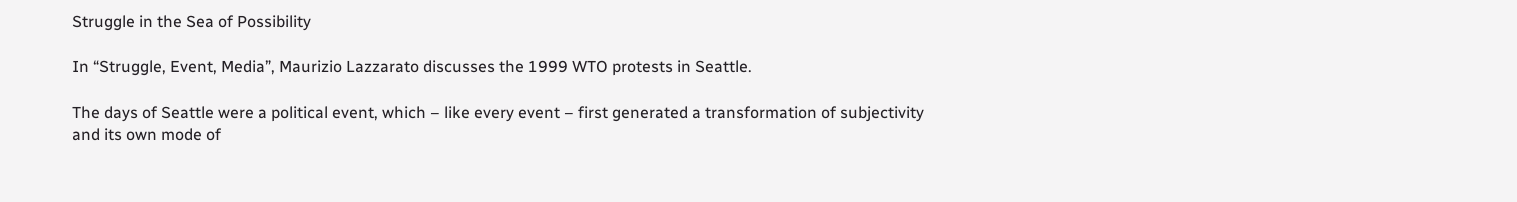Struggle in the Sea of Possibility

In “Struggle, Event, Media”, Maurizio Lazzarato discusses the 1999 WTO protests in Seattle.

The days of Seattle were a political event, which – like every event – first generated a transformation of subjectivity and its own mode of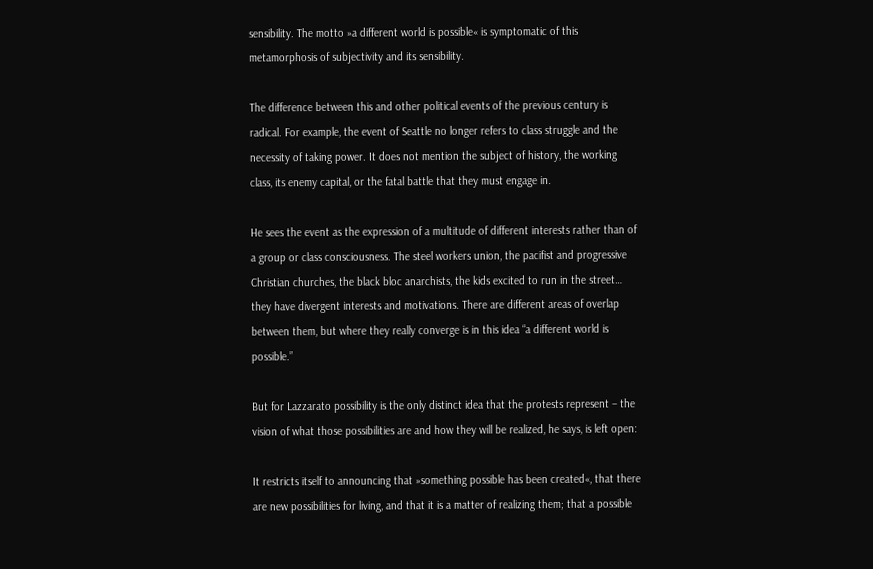sensibility. The motto »a different world is possible« is symptomatic of this metamorphosis of subjectivity and its sensibility.

The difference between this and other political events of the previous century is radical. For example, the event of Seattle no longer refers to class struggle and the necessity of taking power. It does not mention the subject of history, the working class, its enemy capital, or the fatal battle that they must engage in.

He sees the event as the expression of a multitude of different interests rather than of a group or class consciousness. The steel workers union, the pacifist and progressive Christian churches, the black bloc anarchists, the kids excited to run in the street… they have divergent interests and motivations. There are different areas of overlap between them, but where they really converge is in this idea “a different world is possible.”

But for Lazzarato possibility is the only distinct idea that the protests represent – the vision of what those possibilities are and how they will be realized, he says, is left open:

It restricts itself to announcing that »something possible has been created«, that there are new possibilities for living, and that it is a matter of realizing them; that a possible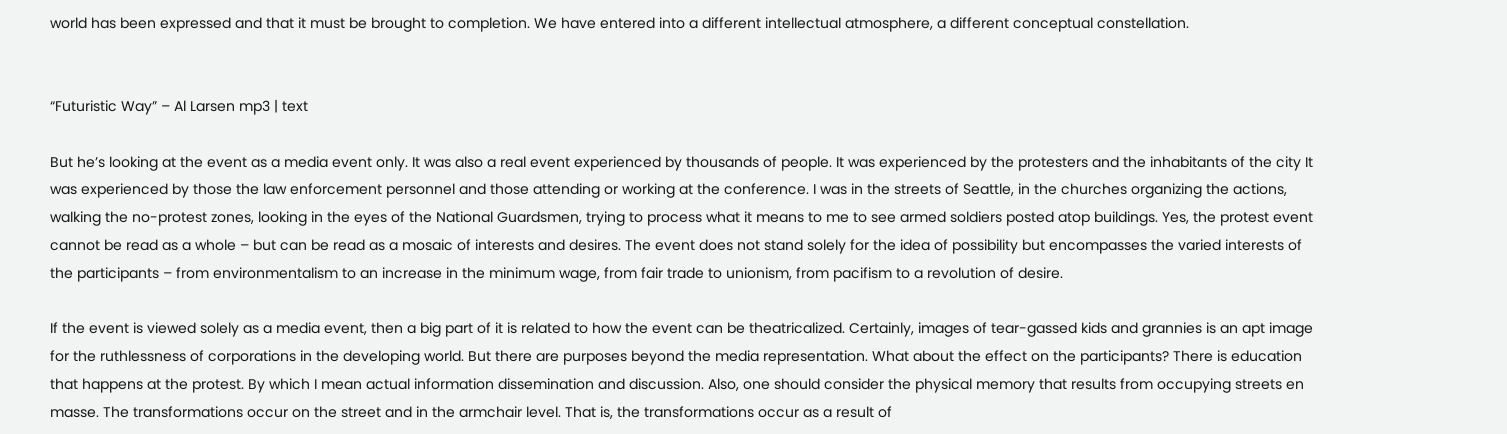world has been expressed and that it must be brought to completion. We have entered into a different intellectual atmosphere, a different conceptual constellation.


“Futuristic Way” – Al Larsen mp3 | text

But he’s looking at the event as a media event only. It was also a real event experienced by thousands of people. It was experienced by the protesters and the inhabitants of the city It was experienced by those the law enforcement personnel and those attending or working at the conference. I was in the streets of Seattle, in the churches organizing the actions, walking the no-protest zones, looking in the eyes of the National Guardsmen, trying to process what it means to me to see armed soldiers posted atop buildings. Yes, the protest event cannot be read as a whole – but can be read as a mosaic of interests and desires. The event does not stand solely for the idea of possibility but encompasses the varied interests of the participants – from environmentalism to an increase in the minimum wage, from fair trade to unionism, from pacifism to a revolution of desire.

If the event is viewed solely as a media event, then a big part of it is related to how the event can be theatricalized. Certainly, images of tear-gassed kids and grannies is an apt image for the ruthlessness of corporations in the developing world. But there are purposes beyond the media representation. What about the effect on the participants? There is education that happens at the protest. By which I mean actual information dissemination and discussion. Also, one should consider the physical memory that results from occupying streets en masse. The transformations occur on the street and in the armchair level. That is, the transformations occur as a result of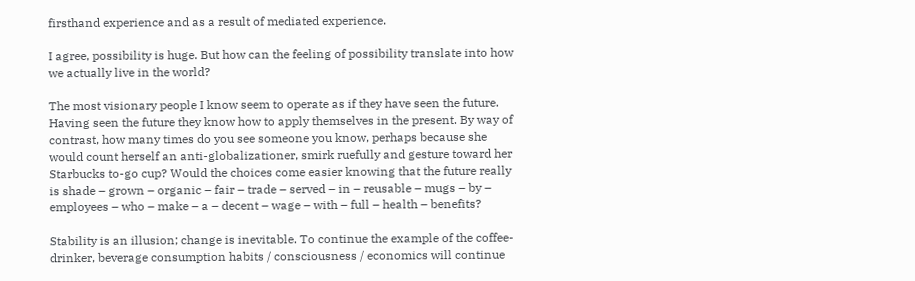firsthand experience and as a result of mediated experience.

I agree, possibility is huge. But how can the feeling of possibility translate into how we actually live in the world?

The most visionary people I know seem to operate as if they have seen the future. Having seen the future they know how to apply themselves in the present. By way of contrast, how many times do you see someone you know, perhaps because she would count herself an anti-globalizationer, smirk ruefully and gesture toward her Starbucks to-go cup? Would the choices come easier knowing that the future really is shade – grown – organic – fair – trade – served – in – reusable – mugs – by – employees – who – make – a – decent – wage – with – full – health – benefits?

Stability is an illusion; change is inevitable. To continue the example of the coffee-drinker, beverage consumption habits / consciousness / economics will continue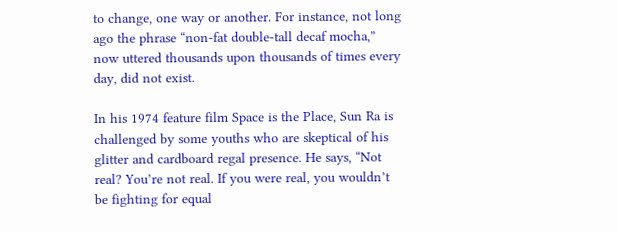to change, one way or another. For instance, not long ago the phrase “non-fat double-tall decaf mocha,” now uttered thousands upon thousands of times every day, did not exist.

In his 1974 feature film Space is the Place, Sun Ra is challenged by some youths who are skeptical of his glitter and cardboard regal presence. He says, “Not real? You’re not real. If you were real, you wouldn’t be fighting for equal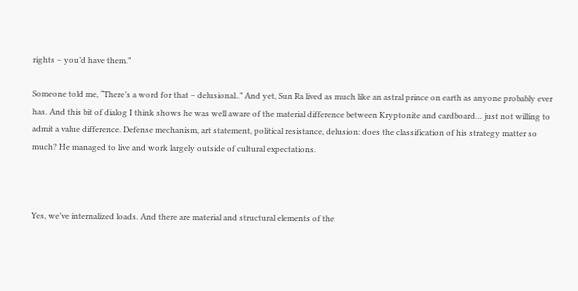rights – you’d have them.”

Someone told me, “There’s a word for that – delusional..” And yet, Sun Ra lived as much like an astral prince on earth as anyone probably ever has. And this bit of dialog I think shows he was well aware of the material difference between Kryptonite and cardboard… just not willing to admit a value difference. Defense mechanism, art statement, political resistance, delusion: does the classification of his strategy matter so much? He managed to live and work largely outside of cultural expectations.



Yes, we’ve internalized loads. And there are material and structural elements of the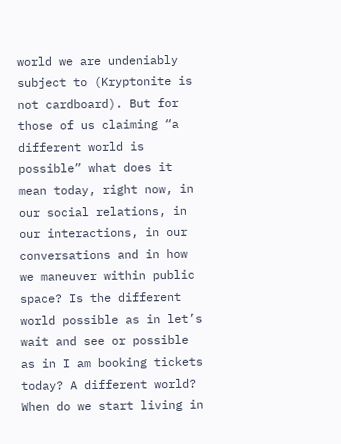world we are undeniably subject to (Kryptonite is not cardboard). But for those of us claiming “a different world is possible” what does it mean today, right now, in our social relations, in our interactions, in our conversations and in how we maneuver within public space? Is the different world possible as in let’s wait and see or possible as in I am booking tickets today? A different world? When do we start living in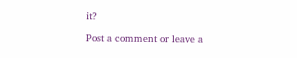it?

Post a comment or leave a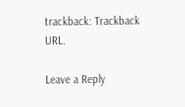trackback: Trackback URL.

Leave a Reply